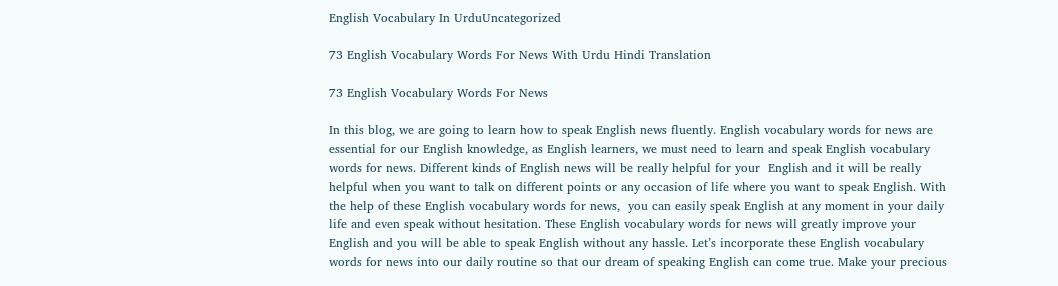English Vocabulary In UrduUncategorized

73 English Vocabulary Words For News With Urdu Hindi Translation

73 English Vocabulary Words For News

In this blog, we are going to learn how to speak English news fluently. English vocabulary words for news are essential for our English knowledge, as English learners, we must need to learn and speak English vocabulary words for news. Different kinds of English news will be really helpful for your  English and it will be really helpful when you want to talk on different points or any occasion of life where you want to speak English. With the help of these English vocabulary words for news,  you can easily speak English at any moment in your daily life and even speak without hesitation. These English vocabulary words for news will greatly improve your English and you will be able to speak English without any hassle. Let’s incorporate these English vocabulary words for news into our daily routine so that our dream of speaking English can come true. Make your precious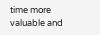time more valuable and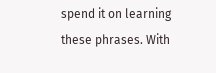spend it on learning these phrases. With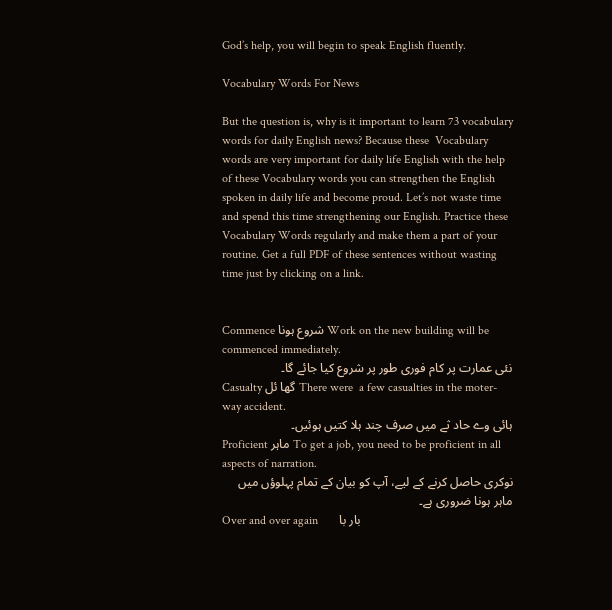God’s help, you will begin to speak English fluently.

Vocabulary Words For News

But the question is, why is it important to learn 73 vocabulary words for daily English news? Because these  Vocabulary words are very important for daily life English with the help of these Vocabulary words you can strengthen the English spoken in daily life and become proud. Let’s not waste time and spend this time strengthening our English. Practice these  Vocabulary Words regularly and make them a part of your routine. Get a full PDF of these sentences without wasting time just by clicking on a link.


Commence شروع ہونا Work on the new building will be commenced immediately.
نئی عمارت پر کام فوری طور پر شروع کیا جائے گا۔
Casualty گھا ئل There were  a few casualties in the moter- way accident.
ہائی وے حاد ثے میں صرف چند ہلا کتیں ہوئیں۔
Proficient ماہر To get a job, you need to be proficient in all aspects of narration.
نوکری حاصل کرنے کے لیے، آپ کو بیان کے تمام پہلوؤں میں ماہر ہونا ضروری ہے۔
Over and over again       بار با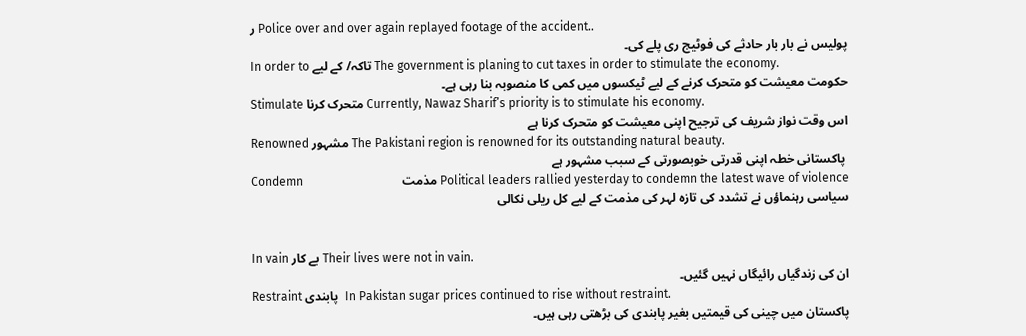ر Police over and over again replayed footage of the accident..
پولیس نے بار بار حادثے کی فوٹیج ری پلے کی۔
In order to تاکہ/ کے لیے The government is planing to cut taxes in order to stimulate the economy.
حکومت معیشت کو متحرک کرنے کے لیے ٹیکسوں میں کمی کا منصوبہ بنا رہی ہے۔
Stimulate متحرک کرنا Currently, Nawaz Sharif’s priority is to stimulate his economy.
اس وقت نواز شریف کی ترجیح اپنی معیشت کو متحرک کرنا ہے
Renowned مشہور The Pakistani region is renowned for its outstanding natural beauty.
 پاکستانی خطہ اپنی قدرتی خوبصورتی کے سبب مشہور ہے
Condemn                                 مذمت Political leaders rallied yesterday to condemn the latest wave of violence
سیاسی رہنماؤں نے تشدد کی تازہ لہر کی مذمت کے لیے کل ریلی نکالی


In vain بے کار Their lives were not in vain.
ان کی زندگیاں رائیگاں نہیں گئیں۔
Restraint پابندی  In Pakistan sugar prices continued to rise without restraint.
پاکستان میں چینی کی قیمتیں بغیر پابندی کی بڑھتی رہی ہیں۔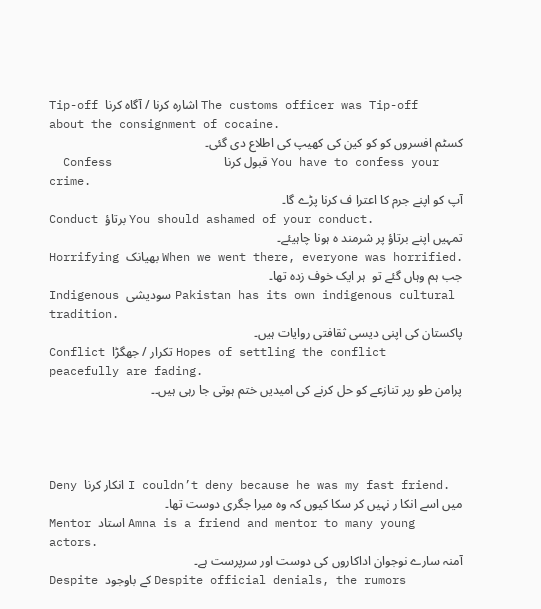Tip-off اشارہ کرنا / آگاہ کرنا The customs officer was Tip-off about the consignment of cocaine.
کسٹم افسروں کو کو کین کی کھیپ کی اطلاع دی گئی۔
  Confess                قبول کرنا You have to confess your crime.
آپ کو اپنے جرم کا اعترا ف کرنا پڑے گا۔
Conduct برتاؤ You should ashamed of your conduct.
تمہیں اپنے برتاؤ پر شرمند ہ ہونا چاہیئے۔
Horrifying بھیانک When we went there, everyone was horrified.
جب ہم وہاں گئے تو  ہر ایک خوف زدہ تھا۔
Indigenous سودیشی Pakistan has its own indigenous cultural tradition.
پاکستان کی اپنی دیسی ثقافتی روایات ہیں۔
Conflict تکرار / جھگڑا Hopes of settling the conflict peacefully are fading.
پرامن طو رپر تنازعے کو حل کرنے کی امیدیں ختم ہوتی جا رہی ہیں۔۔




Deny انکار کرنا I couldn’t deny because he was my fast friend.
میں اسے انکا ر نہیں کر سکا کیوں کہ وہ میرا جگری دوست تھا۔
Mentor استاد Amna is a friend and mentor to many young actors.
آمنہ سارے نوجوان اداکاروں کی دوست اور سرپرست ہے۔
Despite کے باوجود Despite official denials, the rumors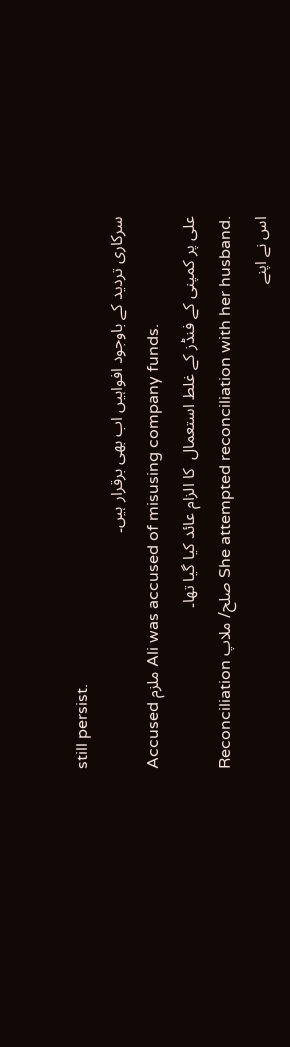still persist.
سرکاری تردید کے باوجود افواہیں اب بھی برقرار ہیں۔
Accused ملزم Ali was accused of misusing company funds.
علی پر کمپنی کے فنڈز کے غلط استعمال  کا الزام عائد کیا گیا تھا۔
Reconciliation صلح/ ملاپ She attempted reconciliation with her husband.
اس نے اپنے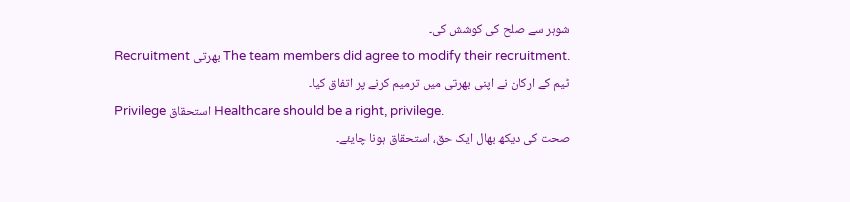شوہر سے صلح کی کوشش کی۔
Recruitment بھرتی The team members did agree to modify their recruitment.
ٹیم کے ارکان نے اپنی بھرتی میں ترمیم کرنے پر اتفاق کیا۔
Privilege استحقاق Healthcare should be a right, privilege.
صحت کی دیکھ بھال ایک حق، استحقاق ہونا چایئے۔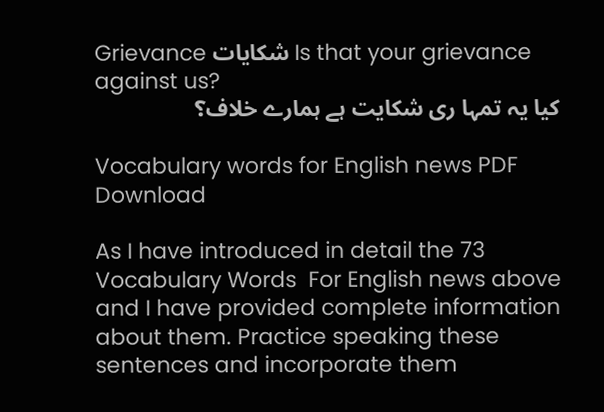Grievance شکایات Is that your grievance against us?
کیا یہ تمہا ری شکایت ہے ہمارے خلاف؟

Vocabulary words for English news PDF Download

As I have introduced in detail the 73 Vocabulary Words  For English news above and I have provided complete information about them. Practice speaking these sentences and incorporate them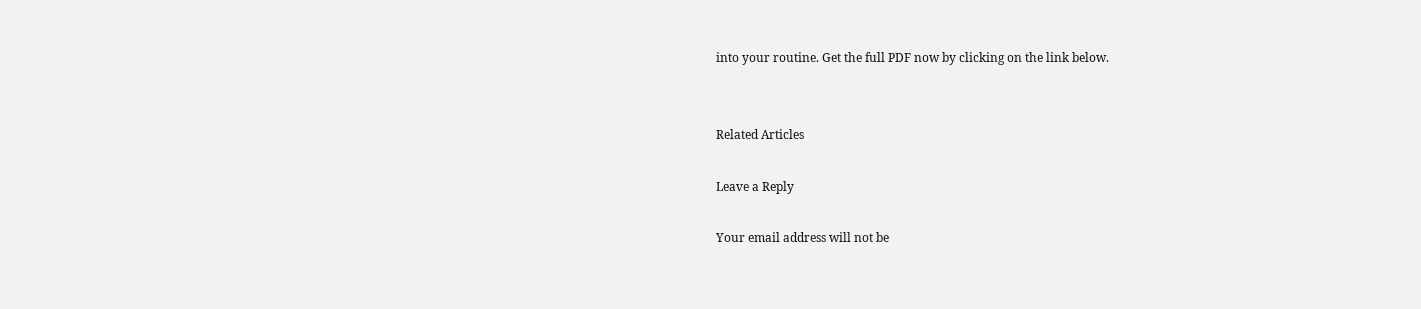into your routine. Get the full PDF now by clicking on the link below.


Related Articles

Leave a Reply

Your email address will not be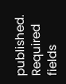published. Required fields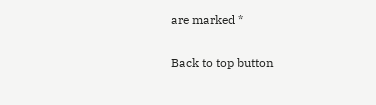are marked *

Back to top button